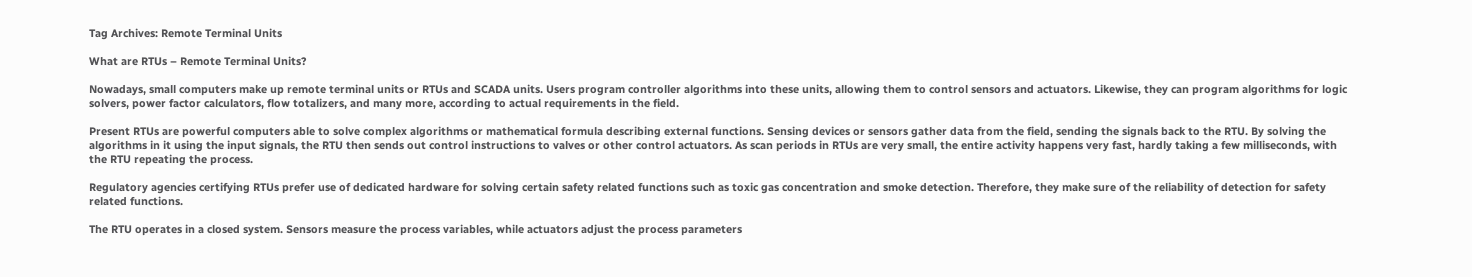Tag Archives: Remote Terminal Units

What are RTUs – Remote Terminal Units?

Nowadays, small computers make up remote terminal units or RTUs and SCADA units. Users program controller algorithms into these units, allowing them to control sensors and actuators. Likewise, they can program algorithms for logic solvers, power factor calculators, flow totalizers, and many more, according to actual requirements in the field.

Present RTUs are powerful computers able to solve complex algorithms or mathematical formula describing external functions. Sensing devices or sensors gather data from the field, sending the signals back to the RTU. By solving the algorithms in it using the input signals, the RTU then sends out control instructions to valves or other control actuators. As scan periods in RTUs are very small, the entire activity happens very fast, hardly taking a few milliseconds, with the RTU repeating the process.

Regulatory agencies certifying RTUs prefer use of dedicated hardware for solving certain safety related functions such as toxic gas concentration and smoke detection. Therefore, they make sure of the reliability of detection for safety related functions.

The RTU operates in a closed system. Sensors measure the process variables, while actuators adjust the process parameters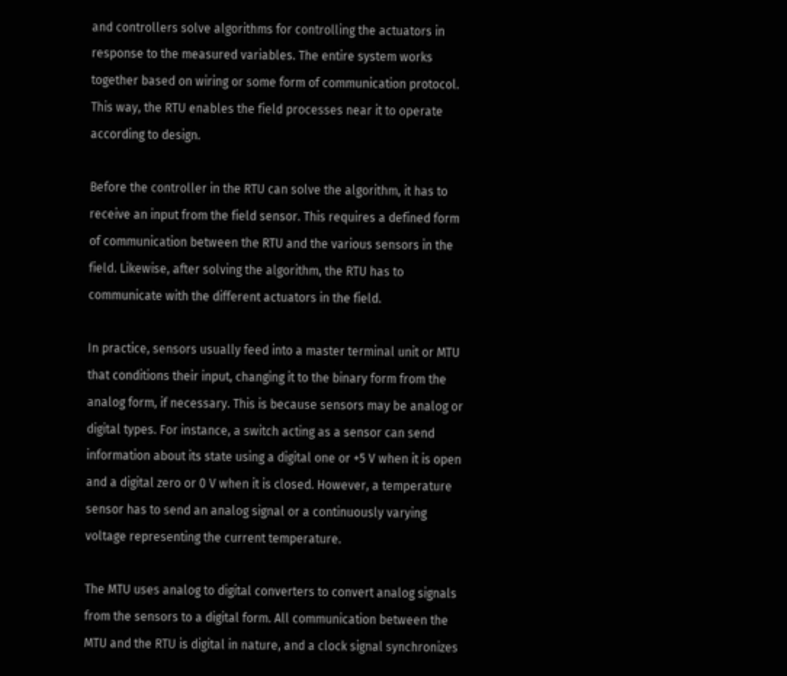and controllers solve algorithms for controlling the actuators in response to the measured variables. The entire system works together based on wiring or some form of communication protocol. This way, the RTU enables the field processes near it to operate according to design.

Before the controller in the RTU can solve the algorithm, it has to receive an input from the field sensor. This requires a defined form of communication between the RTU and the various sensors in the field. Likewise, after solving the algorithm, the RTU has to communicate with the different actuators in the field.

In practice, sensors usually feed into a master terminal unit or MTU that conditions their input, changing it to the binary form from the analog form, if necessary. This is because sensors may be analog or digital types. For instance, a switch acting as a sensor can send information about its state using a digital one or +5 V when it is open and a digital zero or 0 V when it is closed. However, a temperature sensor has to send an analog signal or a continuously varying voltage representing the current temperature.

The MTU uses analog to digital converters to convert analog signals from the sensors to a digital form. All communication between the MTU and the RTU is digital in nature, and a clock signal synchronizes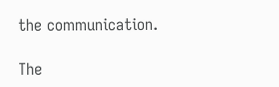the communication.

The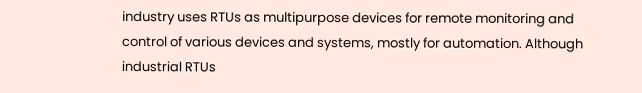industry uses RTUs as multipurpose devices for remote monitoring and control of various devices and systems, mostly for automation. Although industrial RTUs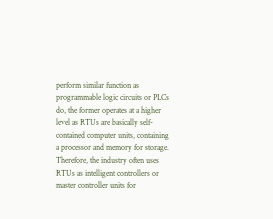perform similar function as programmable logic circuits or PLCs do, the former operates at a higher level as RTUs are basically self-contained computer units, containing a processor and memory for storage. Therefore, the industry often uses RTUs as intelligent controllers or master controller units for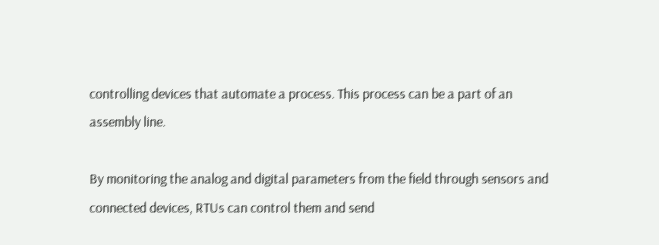controlling devices that automate a process. This process can be a part of an assembly line.

By monitoring the analog and digital parameters from the field through sensors and connected devices, RTUs can control them and send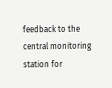feedback to the central monitoring station for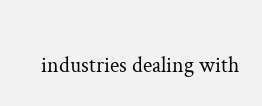industries dealing with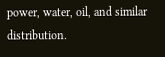power, water, oil, and similar distribution.